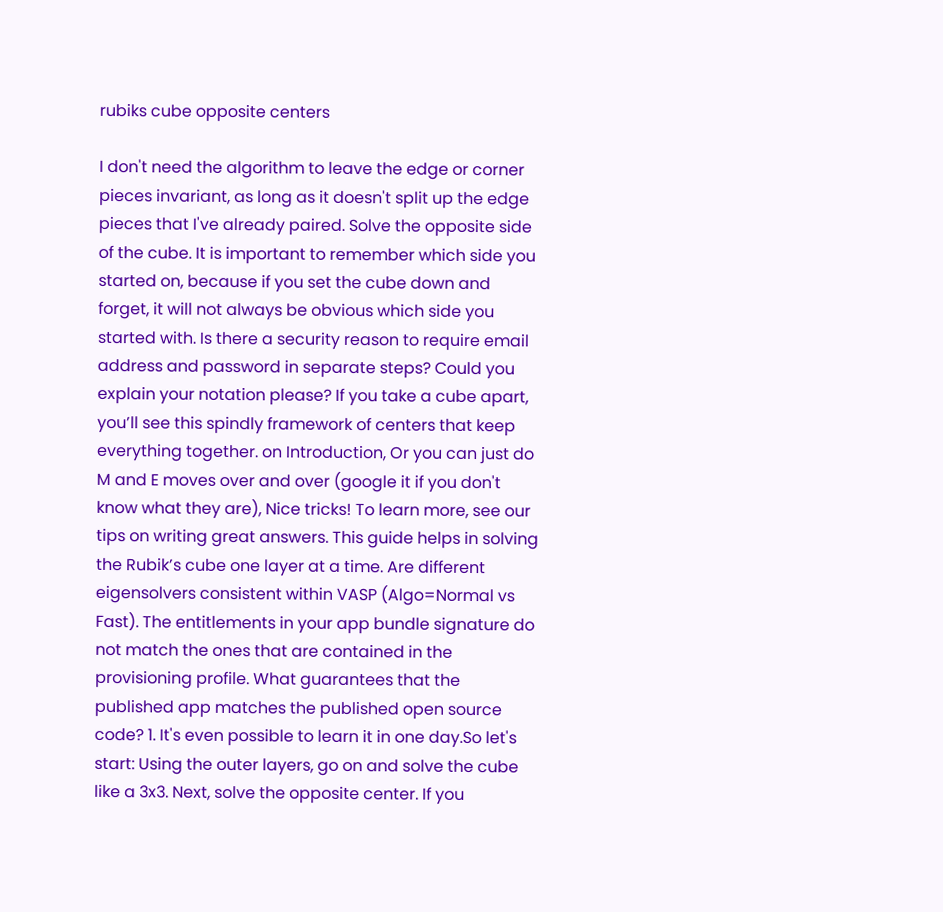rubiks cube opposite centers

I don't need the algorithm to leave the edge or corner pieces invariant, as long as it doesn't split up the edge pieces that I've already paired. Solve the opposite side of the cube. It is important to remember which side you started on, because if you set the cube down and forget, it will not always be obvious which side you started with. Is there a security reason to require email address and password in separate steps? Could you explain your notation please? If you take a cube apart, you’ll see this spindly framework of centers that keep everything together. on Introduction, Or you can just do M and E moves over and over (google it if you don't know what they are), Nice tricks! To learn more, see our tips on writing great answers. This guide helps in solving the Rubik’s cube one layer at a time. Are different eigensolvers consistent within VASP (Algo=Normal vs Fast). The entitlements in your app bundle signature do not match the ones that are contained in the provisioning profile. What guarantees that the published app matches the published open source code? 1. It's even possible to learn it in one day.So let's start: Using the outer layers, go on and solve the cube like a 3x3. Next, solve the opposite center. If you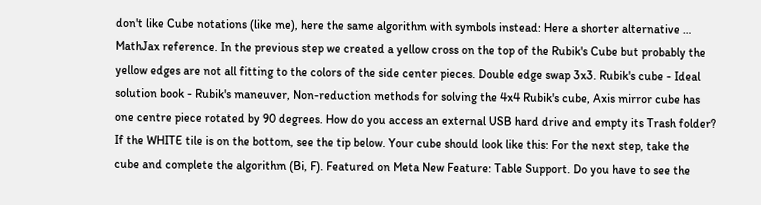don't like Cube notations (like me), here the same algorithm with symbols instead: Here a shorter alternative … MathJax reference. In the previous step we created a yellow cross on the top of the Rubik's Cube but probably the yellow edges are not all fitting to the colors of the side center pieces. Double edge swap 3x3. Rubik's cube - Ideal solution book - Rubik's maneuver, Non-reduction methods for solving the 4x4 Rubik's cube, Axis mirror cube has one centre piece rotated by 90 degrees. How do you access an external USB hard drive and empty its Trash folder? If the WHITE tile is on the bottom, see the tip below. Your cube should look like this: For the next step, take the cube and complete the algorithm (Bi, F). Featured on Meta New Feature: Table Support. Do you have to see the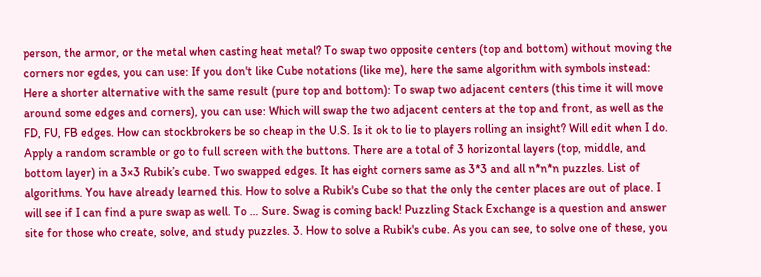person, the armor, or the metal when casting heat metal? To swap two opposite centers (top and bottom) without moving the corners nor egdes, you can use: If you don't like Cube notations (like me), here the same algorithm with symbols instead: Here a shorter alternative with the same result (pure top and bottom): To swap two adjacent centers (this time it will move around some edges and corners), you can use: Which will swap the two adjacent centers at the top and front, as well as the FD, FU, FB edges. How can stockbrokers be so cheap in the U.S. Is it ok to lie to players rolling an insight? Will edit when I do. Apply a random scramble or go to full screen with the buttons. There are a total of 3 horizontal layers (top, middle, and bottom layer) in a 3×3 Rubik’s cube. Two swapped edges. It has eight corners same as 3*3 and all n*n*n puzzles. List of algorithms. You have already learned this. How to solve a Rubik's Cube so that the only the center places are out of place. I will see if I can find a pure swap as well. To … Sure. Swag is coming back! Puzzling Stack Exchange is a question and answer site for those who create, solve, and study puzzles. 3. How to solve a Rubik's cube. As you can see, to solve one of these, you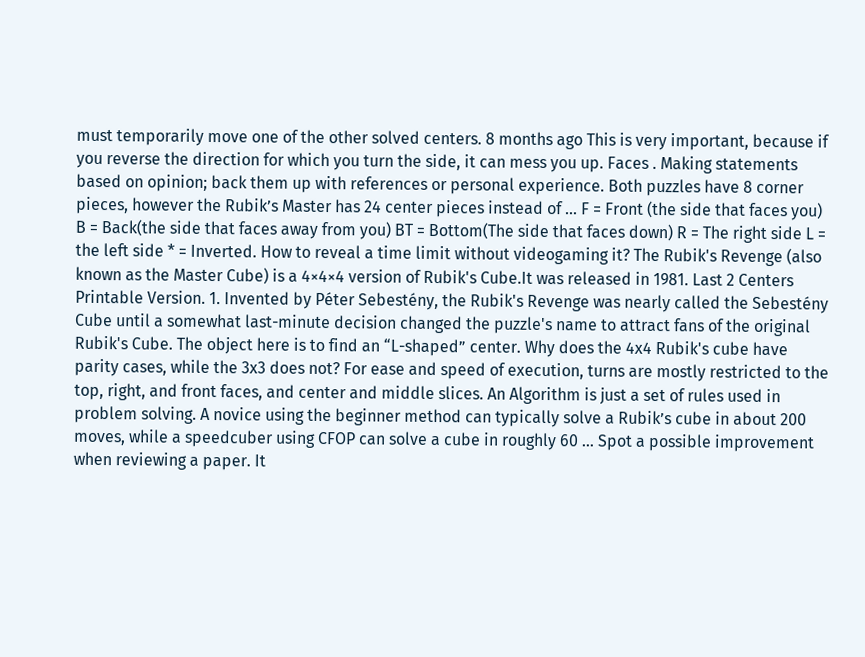must temporarily move one of the other solved centers. 8 months ago This is very important, because if you reverse the direction for which you turn the side, it can mess you up. Faces . Making statements based on opinion; back them up with references or personal experience. Both puzzles have 8 corner pieces, however the Rubik’s Master has 24 center pieces instead of … F = Front (the side that faces you) B = Back(the side that faces away from you) BT = Bottom(The side that faces down) R = The right side L = the left side * = Inverted. How to reveal a time limit without videogaming it? The Rubik's Revenge (also known as the Master Cube) is a 4×4×4 version of Rubik's Cube.It was released in 1981. Last 2 Centers Printable Version. 1. Invented by Péter Sebestény, the Rubik's Revenge was nearly called the Sebestény Cube until a somewhat last-minute decision changed the puzzle's name to attract fans of the original Rubik's Cube. The object here is to find an “L-shaped” center. Why does the 4x4 Rubik's cube have parity cases, while the 3x3 does not? For ease and speed of execution, turns are mostly restricted to the top, right, and front faces, and center and middle slices. An Algorithm is just a set of rules used in problem solving. A novice using the beginner method can typically solve a Rubik’s cube in about 200 moves, while a speedcuber using CFOP can solve a cube in roughly 60 … Spot a possible improvement when reviewing a paper. It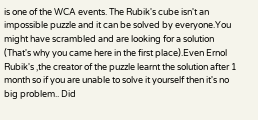is one of the WCA events. The Rubik's cube isn't an impossible puzzle and it can be solved by everyone.You might have scrambled and are looking for a solution (That's why you came here in the first place).Even Ernol Rubik's ,the creator of the puzzle learnt the solution after 1 month so if you are unable to solve it yourself then it's no big problem.. Did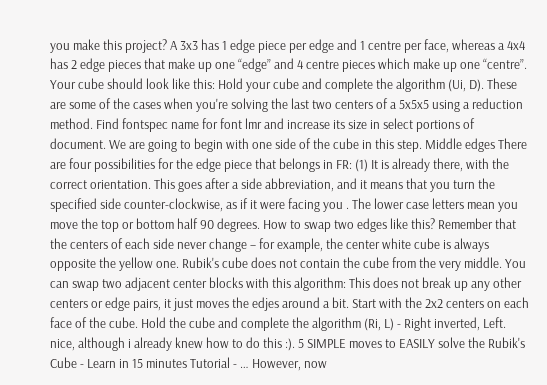you make this project? A 3x3 has 1 edge piece per edge and 1 centre per face, whereas a 4x4 has 2 edge pieces that make up one “edge” and 4 centre pieces which make up one “centre”. Your cube should look like this: Hold your cube and complete the algorithm (Ui, D). These are some of the cases when you're solving the last two centers of a 5x5x5 using a reduction method. Find fontspec name for font lmr and increase its size in select portions of document. We are going to begin with one side of the cube in this step. Middle edges There are four possibilities for the edge piece that belongs in FR: (1) It is already there, with the correct orientation. This goes after a side abbreviation, and it means that you turn the specified side counter-clockwise, as if it were facing you . The lower case letters mean you move the top or bottom half 90 degrees. How to swap two edges like this? Remember that the centers of each side never change – for example, the center white cube is always opposite the yellow one. Rubik's cube does not contain the cube from the very middle. You can swap two adjacent center blocks with this algorithm: This does not break up any other centers or edge pairs, it just moves the edjes around a bit. Start with the 2x2 centers on each face of the cube. Hold the cube and complete the algorithm (Ri, L) - Right inverted, Left. nice, although i already knew how to do this :). 5 SIMPLE moves to EASILY solve the Rubik's Cube - Learn in 15 minutes Tutorial - … However, now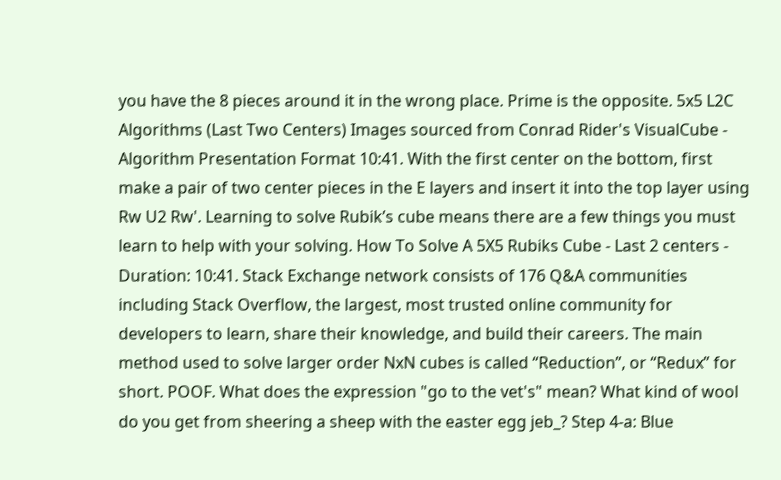you have the 8 pieces around it in the wrong place. Prime is the opposite. 5x5 L2C Algorithms (Last Two Centers) Images sourced from Conrad Rider's VisualCube - Algorithm Presentation Format 10:41. With the first center on the bottom, first make a pair of two center pieces in the E layers and insert it into the top layer using Rw U2 Rw'. Learning to solve Rubik’s cube means there are a few things you must learn to help with your solving. How To Solve A 5X5 Rubiks Cube - Last 2 centers - Duration: 10:41. Stack Exchange network consists of 176 Q&A communities including Stack Overflow, the largest, most trusted online community for developers to learn, share their knowledge, and build their careers. The main method used to solve larger order NxN cubes is called “Reduction”, or “Redux” for short. POOF. What does the expression "go to the vet's" mean? What kind of wool do you get from sheering a sheep with the easter egg jeb_? Step 4-a: Blue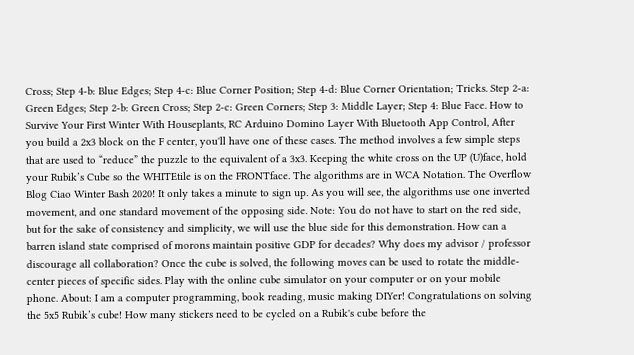Cross; Step 4-b: Blue Edges; Step 4-c: Blue Corner Position; Step 4-d: Blue Corner Orientation; Tricks. Step 2-a: Green Edges; Step 2-b: Green Cross; Step 2-c: Green Corners; Step 3: Middle Layer; Step 4: Blue Face. How to Survive Your First Winter With Houseplants, RC Arduino Domino Layer With Bluetooth App Control, After you build a 2x3 block on the F center, you'll have one of these cases. The method involves a few simple steps that are used to “reduce” the puzzle to the equivalent of a 3x3. Keeping the white cross on the UP (U)face, hold your Rubik’s Cube so the WHITEtile is on the FRONTface. The algorithms are in WCA Notation. The Overflow Blog Ciao Winter Bash 2020! It only takes a minute to sign up. As you will see, the algorithms use one inverted movement, and one standard movement of the opposing side. Note: You do not have to start on the red side, but for the sake of consistency and simplicity, we will use the blue side for this demonstration. How can a barren island state comprised of morons maintain positive GDP for decades? Why does my advisor / professor discourage all collaboration? Once the cube is solved, the following moves can be used to rotate the middle-center pieces of specific sides. Play with the online cube simulator on your computer or on your mobile phone. About: I am a computer programming, book reading, music making DIYer! Congratulations on solving the 5x5 Rubik’s cube! How many stickers need to be cycled on a Rubik's cube before the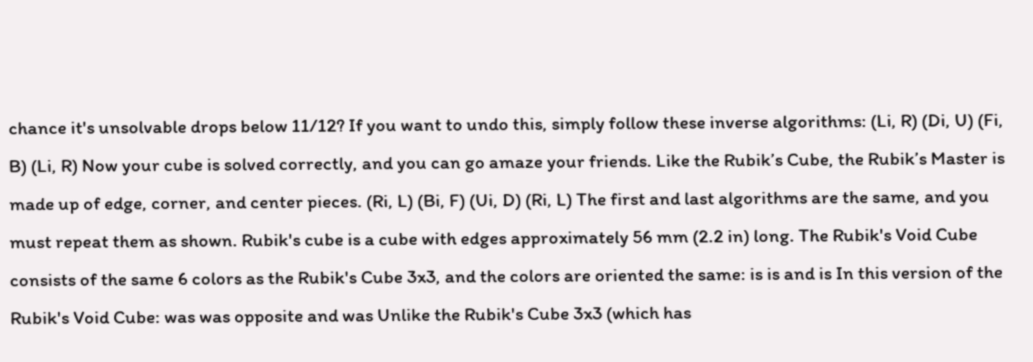chance it's unsolvable drops below 11/12? If you want to undo this, simply follow these inverse algorithms: (Li, R) (Di, U) (Fi, B) (Li, R) Now your cube is solved correctly, and you can go amaze your friends. Like the Rubik’s Cube, the Rubik’s Master is made up of edge, corner, and center pieces. (Ri, L) (Bi, F) (Ui, D) (Ri, L) The first and last algorithms are the same, and you must repeat them as shown. Rubik's cube is a cube with edges approximately 56 mm (2.2 in) long. The Rubik's Void Cube consists of the same 6 colors as the Rubik's Cube 3x3, and the colors are oriented the same: is is and is In this version of the Rubik's Void Cube: was was opposite and was Unlike the Rubik's Cube 3x3 (which has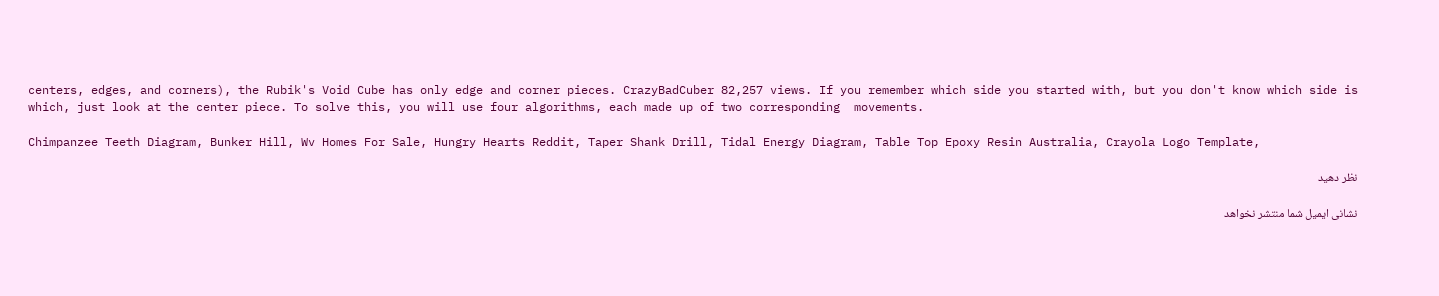centers, edges, and corners), the Rubik's Void Cube has only edge and corner pieces. CrazyBadCuber 82,257 views. If you remember which side you started with, but you don't know which side is which, just look at the center piece. To solve this, you will use four algorithms, each made up of two corresponding  movements.

Chimpanzee Teeth Diagram, Bunker Hill, Wv Homes For Sale, Hungry Hearts Reddit, Taper Shank Drill, Tidal Energy Diagram, Table Top Epoxy Resin Australia, Crayola Logo Template,

نظر دهید

نشانی ایمیل شما منتشر نخواهد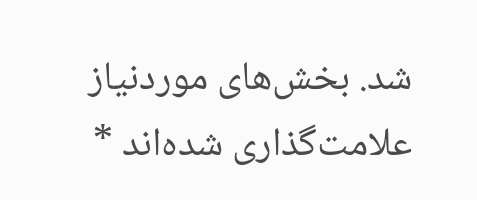شد. بخش‌های موردنیاز علامت‌گذاری شده‌اند *